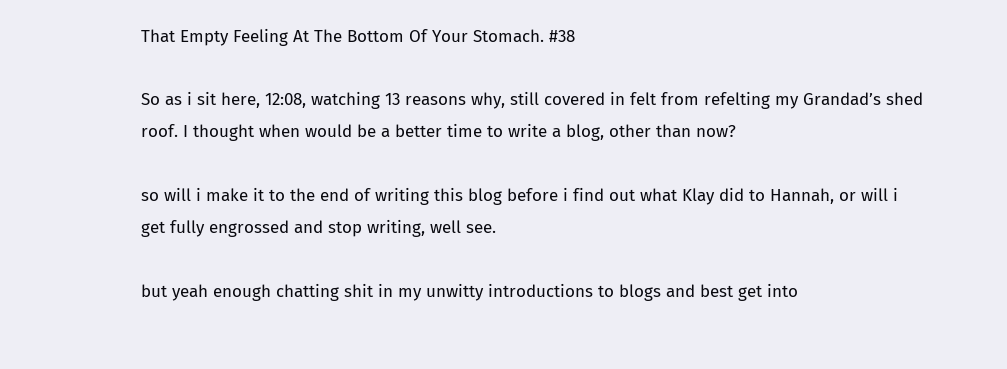That Empty Feeling At The Bottom Of Your Stomach. #38

So as i sit here, 12:08, watching 13 reasons why, still covered in felt from refelting my Grandad’s shed roof. I thought when would be a better time to write a blog, other than now?

so will i make it to the end of writing this blog before i find out what Klay did to Hannah, or will i get fully engrossed and stop writing, well see.

but yeah enough chatting shit in my unwitty introductions to blogs and best get into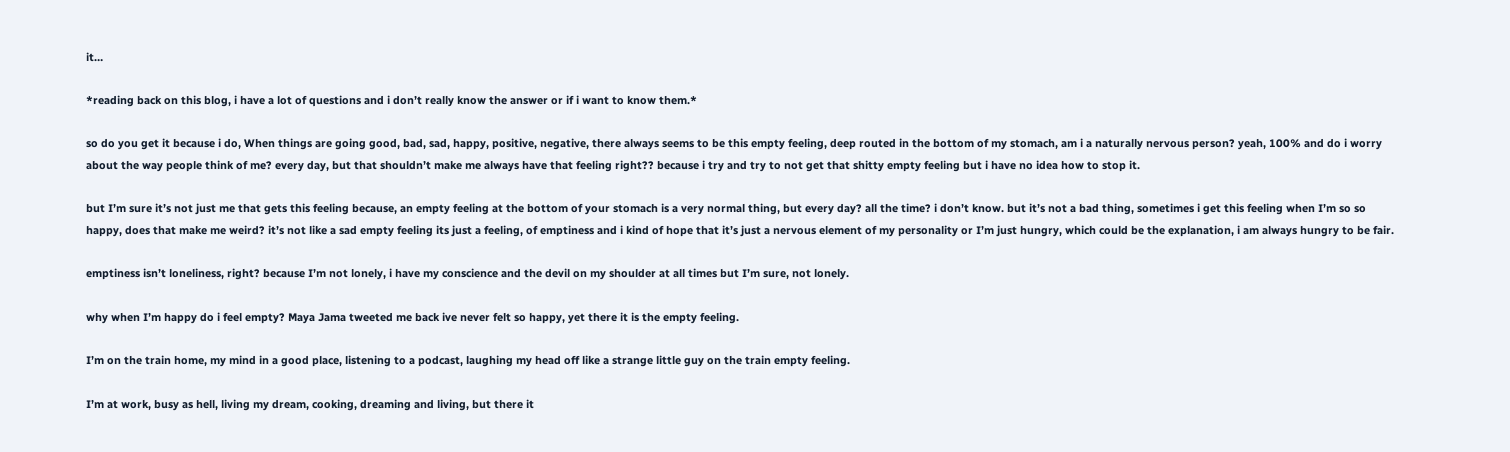it…

*reading back on this blog, i have a lot of questions and i don’t really know the answer or if i want to know them.*

so do you get it because i do, When things are going good, bad, sad, happy, positive, negative, there always seems to be this empty feeling, deep routed in the bottom of my stomach, am i a naturally nervous person? yeah, 100% and do i worry about the way people think of me? every day, but that shouldn’t make me always have that feeling right?? because i try and try to not get that shitty empty feeling but i have no idea how to stop it.

but I’m sure it’s not just me that gets this feeling because, an empty feeling at the bottom of your stomach is a very normal thing, but every day? all the time? i don’t know. but it’s not a bad thing, sometimes i get this feeling when I’m so so happy, does that make me weird? it’s not like a sad empty feeling its just a feeling, of emptiness and i kind of hope that it’s just a nervous element of my personality or I’m just hungry, which could be the explanation, i am always hungry to be fair.

emptiness isn’t loneliness, right? because I’m not lonely, i have my conscience and the devil on my shoulder at all times but I’m sure, not lonely.

why when I’m happy do i feel empty? Maya Jama tweeted me back ive never felt so happy, yet there it is the empty feeling.

I’m on the train home, my mind in a good place, listening to a podcast, laughing my head off like a strange little guy on the train empty feeling.

I’m at work, busy as hell, living my dream, cooking, dreaming and living, but there it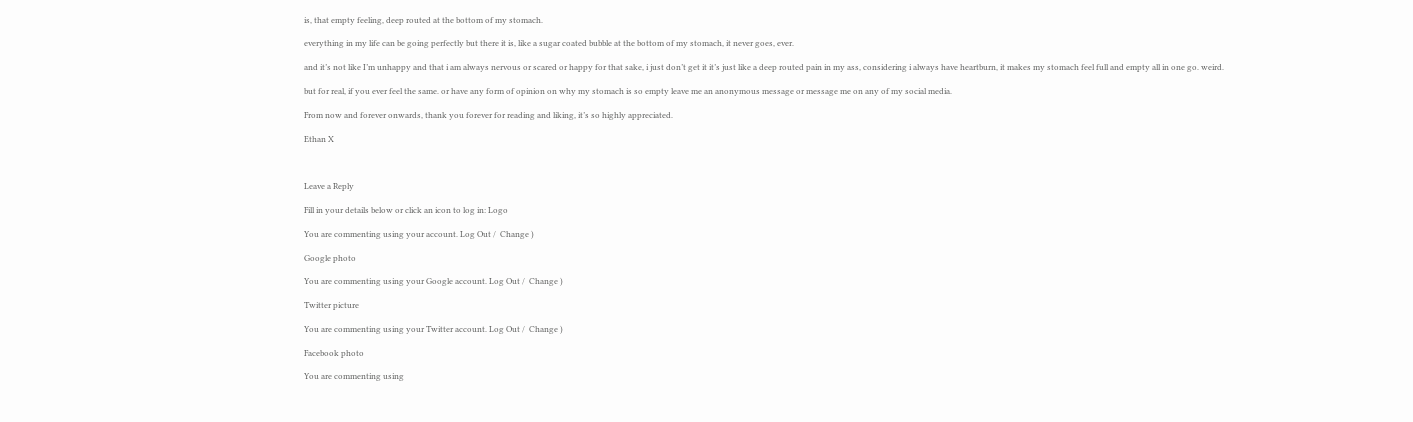is, that empty feeling, deep routed at the bottom of my stomach.

everything in my life can be going perfectly but there it is, like a sugar coated bubble at the bottom of my stomach, it never goes, ever.

and it’s not like I’m unhappy and that i am always nervous or scared or happy for that sake, i just don’t get it it’s just like a deep routed pain in my ass, considering i always have heartburn, it makes my stomach feel full and empty all in one go. weird.

but for real, if you ever feel the same. or have any form of opinion on why my stomach is so empty leave me an anonymous message or message me on any of my social media.

From now and forever onwards, thank you forever for reading and liking, it’s so highly appreciated.

Ethan X



Leave a Reply

Fill in your details below or click an icon to log in: Logo

You are commenting using your account. Log Out /  Change )

Google photo

You are commenting using your Google account. Log Out /  Change )

Twitter picture

You are commenting using your Twitter account. Log Out /  Change )

Facebook photo

You are commenting using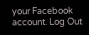your Facebook account. Log Out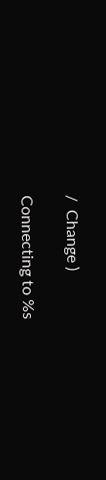/  Change )

Connecting to %s